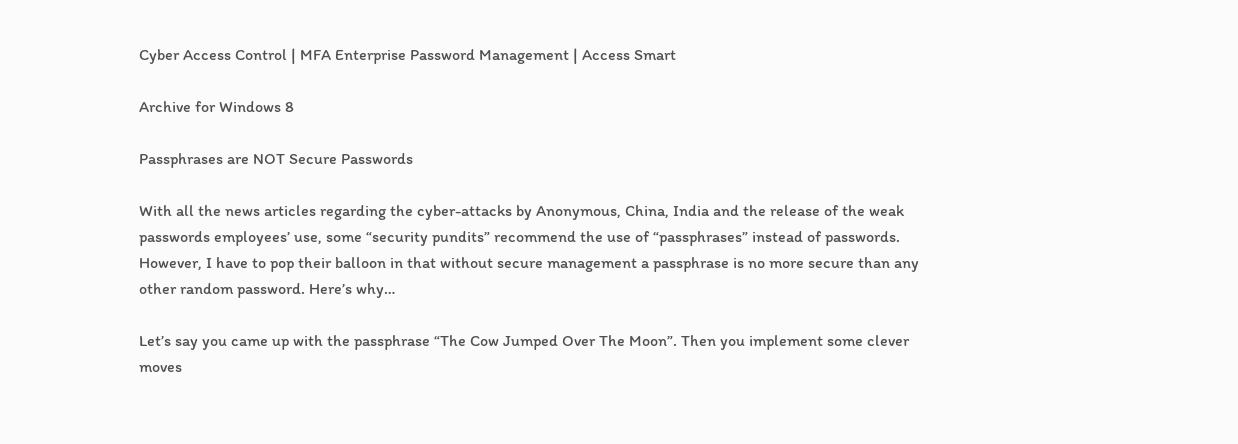Cyber Access Control | MFA Enterprise Password Management | Access Smart

Archive for Windows 8

Passphrases are NOT Secure Passwords

With all the news articles regarding the cyber-attacks by Anonymous, China, India and the release of the weak passwords employees’ use, some “security pundits” recommend the use of “passphrases” instead of passwords. However, I have to pop their balloon in that without secure management a passphrase is no more secure than any other random password. Here’s why…

Let’s say you came up with the passphrase “The Cow Jumped Over The Moon”. Then you implement some clever moves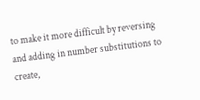to make it more difficult by reversing and adding in number substitutions to create,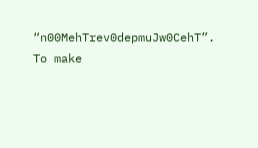“n00MehTrev0depmuJw0CehT”. To make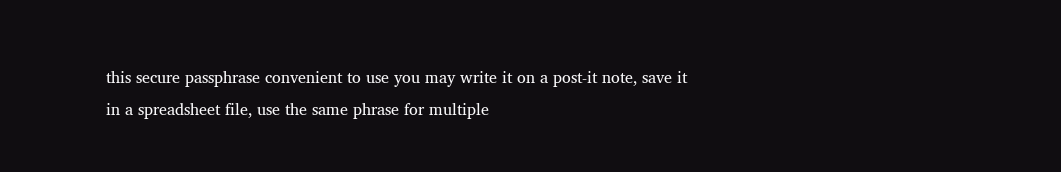this secure passphrase convenient to use you may write it on a post-it note, save it in a spreadsheet file, use the same phrase for multiple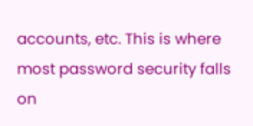accounts, etc. This is where most password security falls on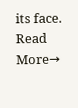its face. Read More→